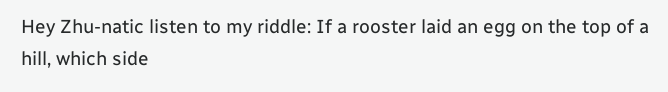Hey Zhu-natic listen to my riddle: If a rooster laid an egg on the top of a hill, which side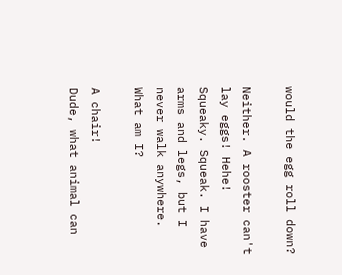would the egg roll down?

Neither. A rooster can't lay eggs! Hehe!
Squeaky. Squeak. I have arms and legs, but I never walk anywhere. What am I?

A chair!
Dude, what animal can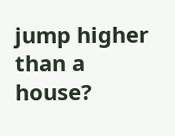jump higher than a house?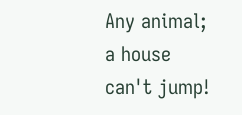Any animal; a house can't jump!